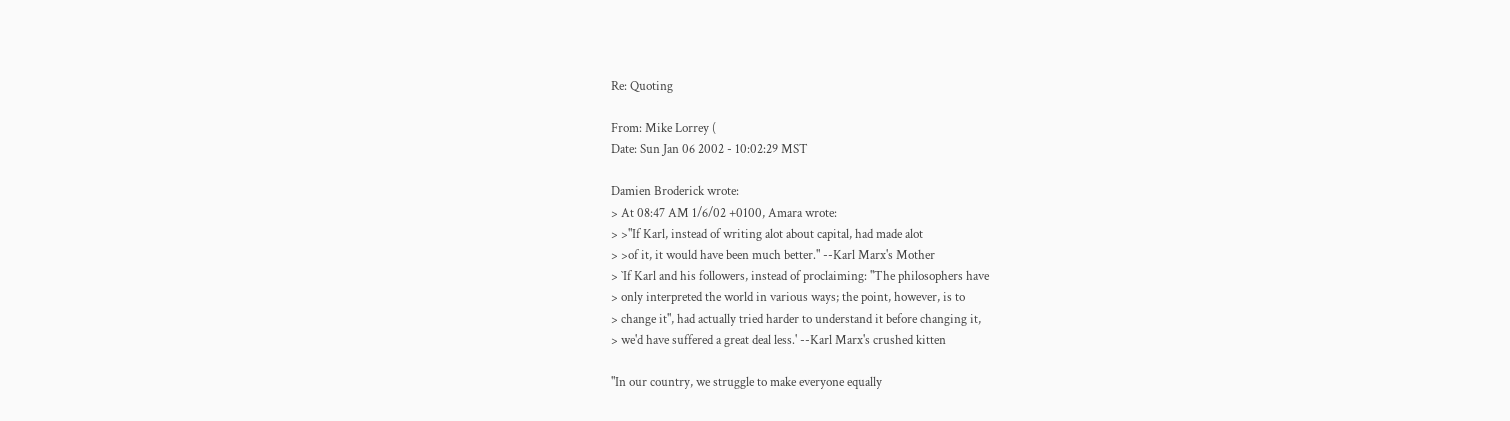Re: Quoting

From: Mike Lorrey (
Date: Sun Jan 06 2002 - 10:02:29 MST

Damien Broderick wrote:
> At 08:47 AM 1/6/02 +0100, Amara wrote:
> >"If Karl, instead of writing alot about capital, had made alot
> >of it, it would have been much better." --Karl Marx's Mother
> `If Karl and his followers, instead of proclaiming: "The philosophers have
> only interpreted the world in various ways; the point, however, is to
> change it", had actually tried harder to understand it before changing it,
> we'd have suffered a great deal less.' --Karl Marx's crushed kitten

"In our country, we struggle to make everyone equally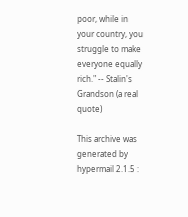poor, while in
your country, you struggle to make everyone equally rich." -- Stalin's
Grandson (a real quote)

This archive was generated by hypermail 2.1.5 :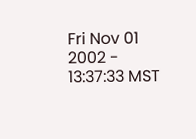Fri Nov 01 2002 - 13:37:33 MST